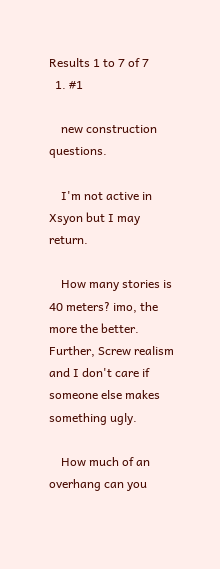Results 1 to 7 of 7
  1. #1

    new construction questions.

    I'm not active in Xsyon but I may return.

    How many stories is 40 meters? imo, the more the better. Further, Screw realism and I don't care if someone else makes something ugly.

    How much of an overhang can you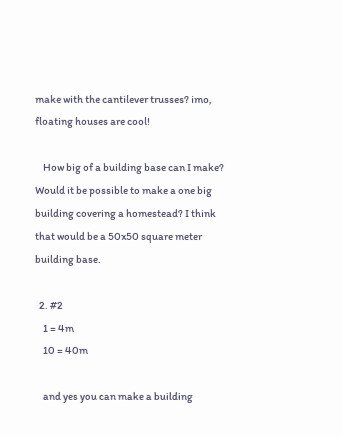make with the cantilever trusses? imo, floating houses are cool!

    How big of a building base can I make? Would it be possible to make a one big building covering a homestead? I think that would be a 50x50 square meter building base.

  2. #2
    1 = 4m
    10 = 40m

    and yes you can make a building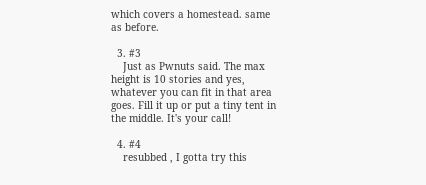which covers a homestead. same as before.

  3. #3
    Just as Pwnuts said. The max height is 10 stories and yes, whatever you can fit in that area goes. Fill it up or put a tiny tent in the middle. It's your call!

  4. #4
    resubbed , I gotta try this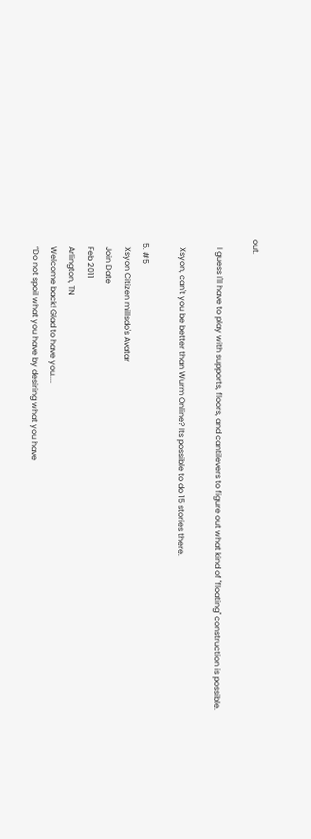out.

    I guess I'll have to play with supports, floors, and cantilevers to figure out what kind of "floating" construction is possible.

    Xsyon, can't you be better than Wurm Online? Its possible to do 15 stories there.

  5. #5
    Xsyon Citizen millsdo's Avatar
    Join Date
    Feb 2011
    Arlington, TN
    Welcome back! Glad to have you....
    “Do not spoil what you have by desiring what you have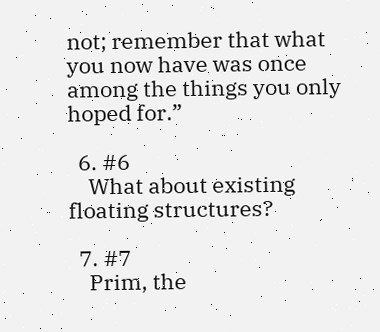not; remember that what you now have was once among the things you only hoped for.”

  6. #6
    What about existing floating structures?

  7. #7
    Prim, the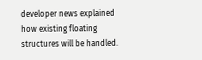developer news explained how existing floating structures will be handled.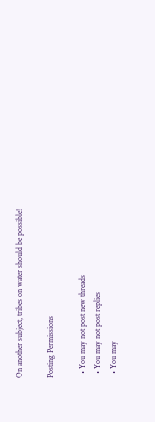On another subject, tribes on water should be possible!

Posting Permissions

  • You may not post new threads
  • You may not post replies
  • You may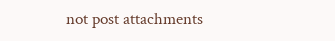not post attachments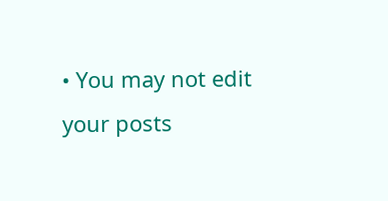• You may not edit your posts